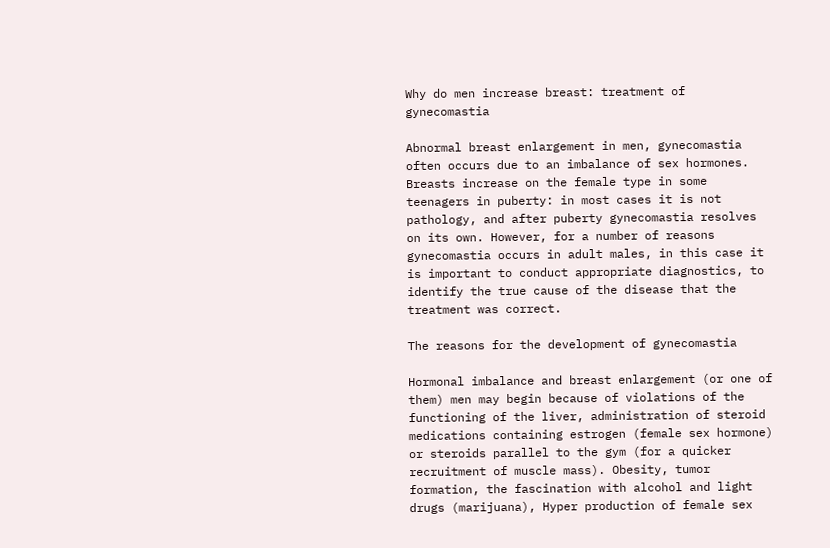Why do men increase breast: treatment of gynecomastia

Abnormal breast enlargement in men, gynecomastia often occurs due to an imbalance of sex hormones. Breasts increase on the female type in some teenagers in puberty: in most cases it is not pathology, and after puberty gynecomastia resolves on its own. However, for a number of reasons gynecomastia occurs in adult males, in this case it is important to conduct appropriate diagnostics, to identify the true cause of the disease that the treatment was correct.

The reasons for the development of gynecomastia

Hormonal imbalance and breast enlargement (or one of them) men may begin because of violations of the functioning of the liver, administration of steroid medications containing estrogen (female sex hormone) or steroids parallel to the gym (for a quicker recruitment of muscle mass). Obesity, tumor formation, the fascination with alcohol and light drugs (marijuana), Hyper production of female sex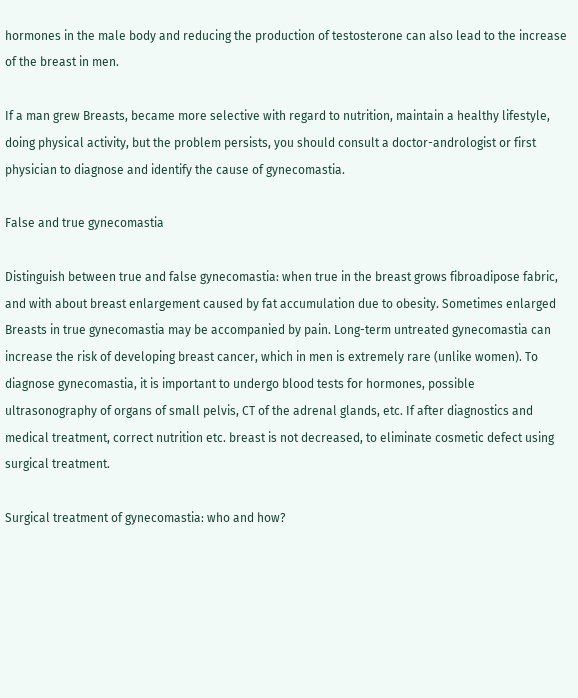hormones in the male body and reducing the production of testosterone can also lead to the increase of the breast in men.

If a man grew Breasts, became more selective with regard to nutrition, maintain a healthy lifestyle, doing physical activity, but the problem persists, you should consult a doctor-andrologist or first physician to diagnose and identify the cause of gynecomastia.

False and true gynecomastia

Distinguish between true and false gynecomastia: when true in the breast grows fibroadipose fabric, and with about breast enlargement caused by fat accumulation due to obesity. Sometimes enlarged Breasts in true gynecomastia may be accompanied by pain. Long-term untreated gynecomastia can increase the risk of developing breast cancer, which in men is extremely rare (unlike women). To diagnose gynecomastia, it is important to undergo blood tests for hormones, possible ultrasonography of organs of small pelvis, CT of the adrenal glands, etc. If after diagnostics and medical treatment, correct nutrition etc. breast is not decreased, to eliminate cosmetic defect using surgical treatment.

Surgical treatment of gynecomastia: who and how?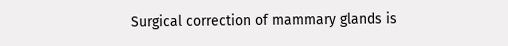Surgical correction of mammary glands is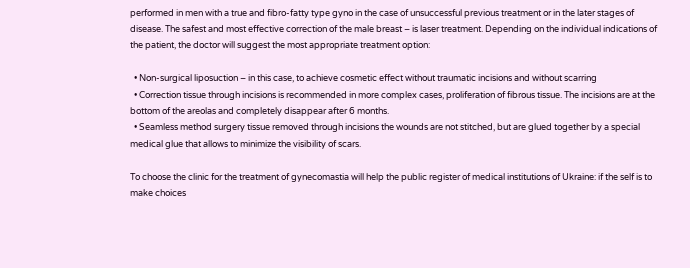performed in men with a true and fibro-fatty type gyno in the case of unsuccessful previous treatment or in the later stages of disease. The safest and most effective correction of the male breast – is laser treatment. Depending on the individual indications of the patient, the doctor will suggest the most appropriate treatment option:

  • Non-surgical liposuction – in this case, to achieve cosmetic effect without traumatic incisions and without scarring
  • Correction tissue through incisions is recommended in more complex cases, proliferation of fibrous tissue. The incisions are at the bottom of the areolas and completely disappear after 6 months.
  • Seamless method surgery tissue removed through incisions the wounds are not stitched, but are glued together by a special medical glue that allows to minimize the visibility of scars.

To choose the clinic for the treatment of gynecomastia will help the public register of medical institutions of Ukraine: if the self is to make choices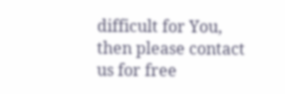difficult for You, then please contact us for free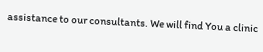assistance to our consultants. We will find You a clinic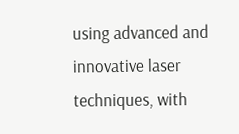using advanced and innovative laser techniques, with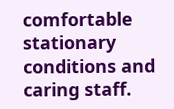comfortable stationary conditions and caring staff.